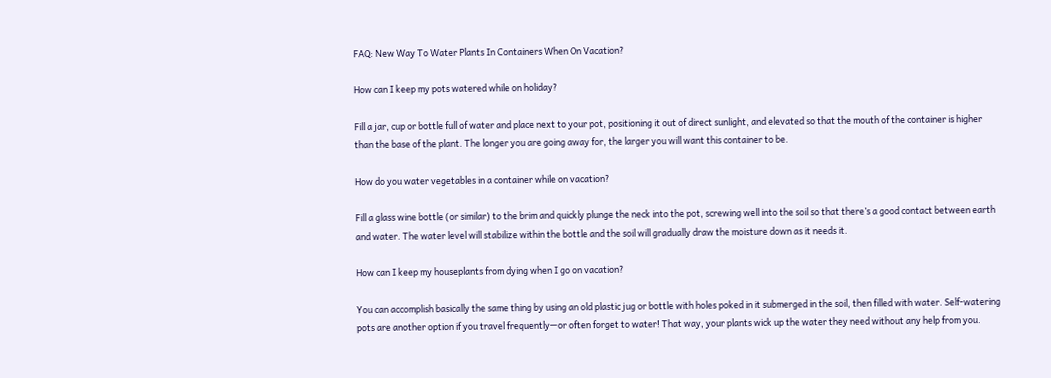FAQ: New Way To Water Plants In Containers When On Vacation?

How can I keep my pots watered while on holiday?

Fill a jar, cup or bottle full of water and place next to your pot, positioning it out of direct sunlight, and elevated so that the mouth of the container is higher than the base of the plant. The longer you are going away for, the larger you will want this container to be.

How do you water vegetables in a container while on vacation?

Fill a glass wine bottle (or similar) to the brim and quickly plunge the neck into the pot, screwing well into the soil so that there’s a good contact between earth and water. The water level will stabilize within the bottle and the soil will gradually draw the moisture down as it needs it.

How can I keep my houseplants from dying when I go on vacation?

You can accomplish basically the same thing by using an old plastic jug or bottle with holes poked in it submerged in the soil, then filled with water. Self-watering pots are another option if you travel frequently—or often forget to water! That way, your plants wick up the water they need without any help from you.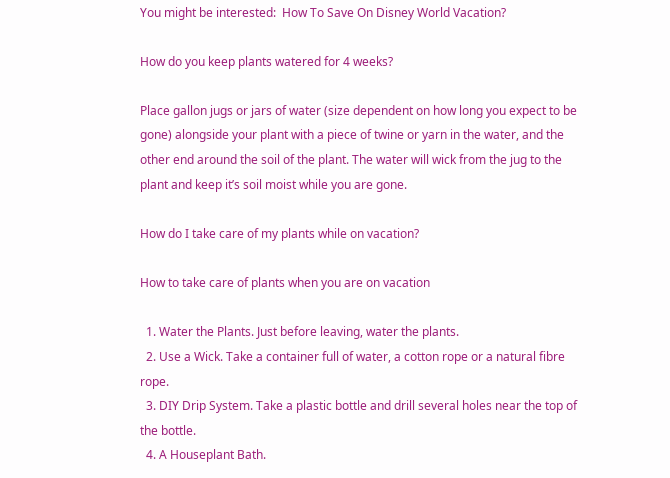You might be interested:  How To Save On Disney World Vacation?

How do you keep plants watered for 4 weeks?

Place gallon jugs or jars of water (size dependent on how long you expect to be gone) alongside your plant with a piece of twine or yarn in the water, and the other end around the soil of the plant. The water will wick from the jug to the plant and keep it’s soil moist while you are gone.

How do I take care of my plants while on vacation?

How to take care of plants when you are on vacation

  1. Water the Plants. Just before leaving, water the plants.
  2. Use a Wick. Take a container full of water, a cotton rope or a natural fibre rope.
  3. DIY Drip System. Take a plastic bottle and drill several holes near the top of the bottle.
  4. A Houseplant Bath.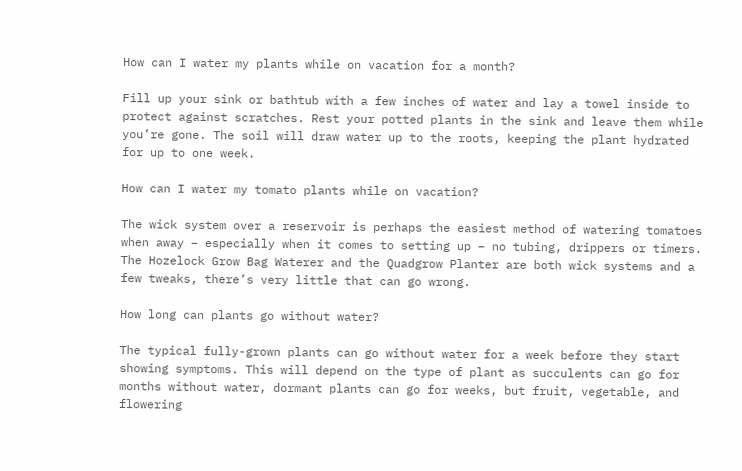How can I water my plants while on vacation for a month?

Fill up your sink or bathtub with a few inches of water and lay a towel inside to protect against scratches. Rest your potted plants in the sink and leave them while you’re gone. The soil will draw water up to the roots, keeping the plant hydrated for up to one week.

How can I water my tomato plants while on vacation?

The wick system over a reservoir is perhaps the easiest method of watering tomatoes when away – especially when it comes to setting up – no tubing, drippers or timers. The Hozelock Grow Bag Waterer and the Quadgrow Planter are both wick systems and a few tweaks, there’s very little that can go wrong.

How long can plants go without water?

The typical fully-grown plants can go without water for a week before they start showing symptoms. This will depend on the type of plant as succulents can go for months without water, dormant plants can go for weeks, but fruit, vegetable, and flowering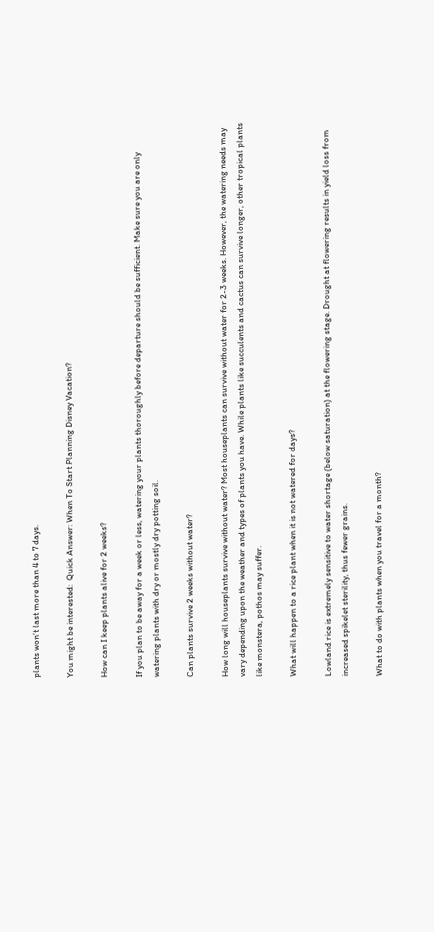plants won’t last more than 4 to 7 days.

You might be interested:  Quick Answer: When To Start Planning Disney Vacation?

How can I keep plants alive for 2 weeks?

If you plan to be away for a week or less, watering your plants thoroughly before departure should be sufficient. Make sure you are only watering plants with dry or mostly dry potting soil.

Can plants survive 2 weeks without water?

How long will houseplants survive without water? Most houseplants can survive without water for 2-3 weeks. However, the watering needs may vary depending upon the weather and types of plants you have. While plants like succulents and cactus can survive longer, other tropical plants like monstera, pothos may suffer.

What will happen to a rice plant when it is not watered for days?

Lowland rice is extremely sensitive to water shortage (below saturation) at the flowering stage. Drought at flowering results in yield loss from increased spikelet sterility, thus fewer grains.

What to do with plants when you travel for a month?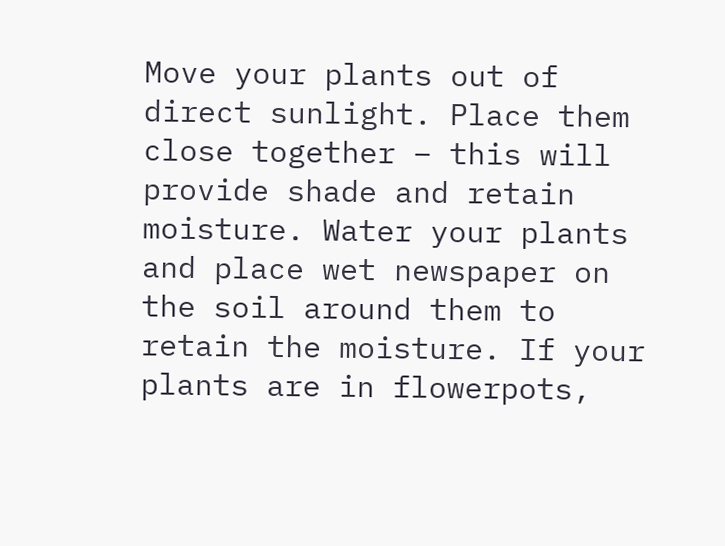Move your plants out of direct sunlight. Place them close together – this will provide shade and retain moisture. Water your plants and place wet newspaper on the soil around them to retain the moisture. If your plants are in flowerpots,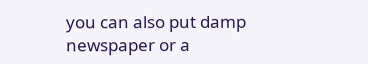you can also put damp newspaper or a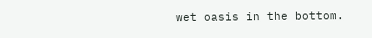wet oasis in the bottom.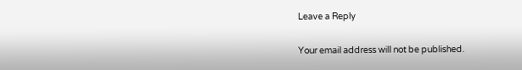Leave a Reply

Your email address will not be published.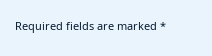Required fields are marked *